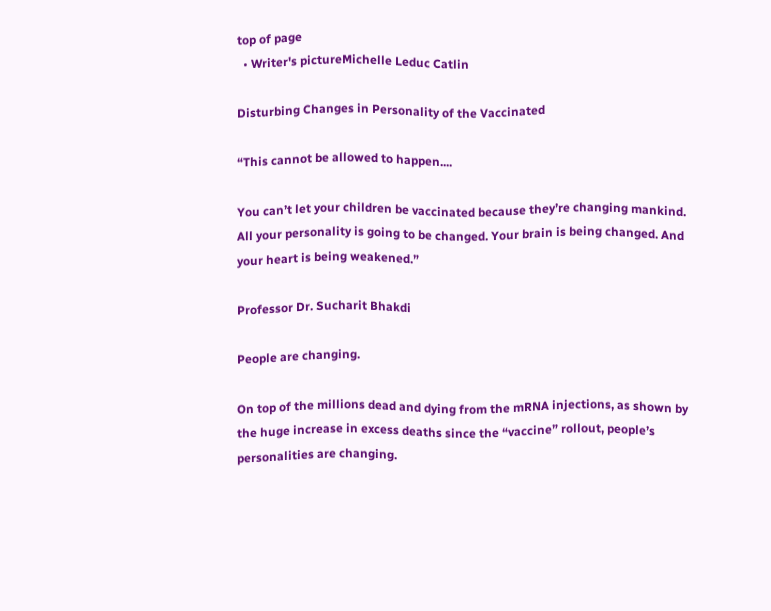top of page
  • Writer's pictureMichelle Leduc Catlin

Disturbing Changes in Personality of the Vaccinated

“This cannot be allowed to happen....

You can’t let your children be vaccinated because they’re changing mankind. All your personality is going to be changed. Your brain is being changed. And your heart is being weakened.”

Professor Dr. Sucharit Bhakdi

People are changing.

On top of the millions dead and dying from the mRNA injections, as shown by the huge increase in excess deaths since the “vaccine” rollout, people’s personalities are changing.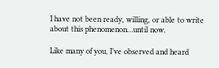I have not been ready, willing, or able to write about this phenomenon…until now.

Like many of you, I’ve observed and heard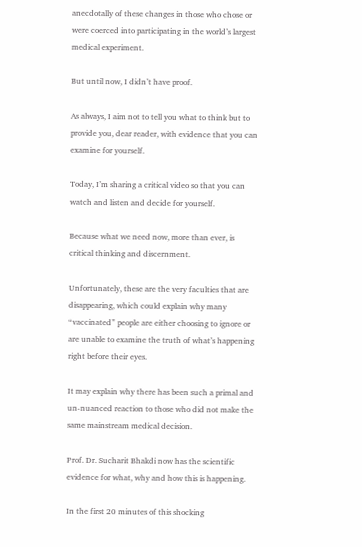anecdotally of these changes in those who chose or were coerced into participating in the world’s largest medical experiment.

But until now, I didn’t have proof.

As always, I aim not to tell you what to think but to provide you, dear reader, with evidence that you can examine for yourself.

Today, I’m sharing a critical video so that you can watch and listen and decide for yourself.

Because what we need now, more than ever, is critical thinking and discernment.

Unfortunately, these are the very faculties that are disappearing, which could explain why many “vaccinated” people are either choosing to ignore or are unable to examine the truth of what’s happening right before their eyes.

It may explain why there has been such a primal and un-nuanced reaction to those who did not make the same mainstream medical decision.

Prof. Dr. Sucharit Bhakdi now has the scientific evidence for what, why and how this is happening.

In the first 20 minutes of this shocking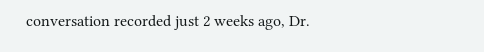conversation recorded just 2 weeks ago, Dr.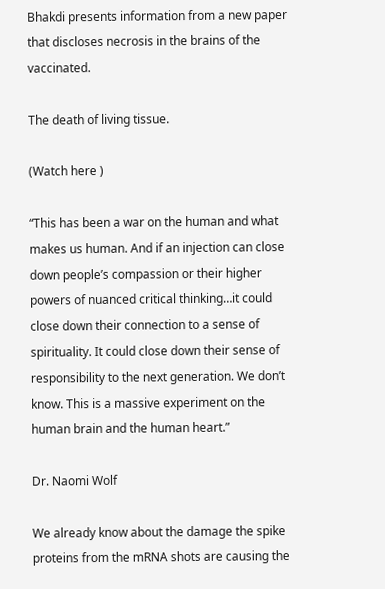Bhakdi presents information from a new paper that discloses necrosis in the brains of the vaccinated.

The death of living tissue.

(Watch here )

“This has been a war on the human and what makes us human. And if an injection can close down people’s compassion or their higher powers of nuanced critical thinking…it could close down their connection to a sense of spirituality. It could close down their sense of responsibility to the next generation. We don’t know. This is a massive experiment on the human brain and the human heart.”

Dr. Naomi Wolf

We already know about the damage the spike proteins from the mRNA shots are causing the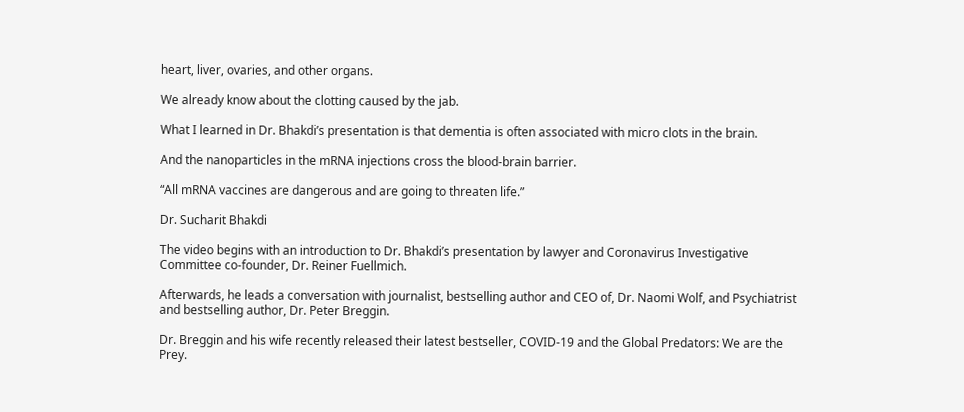heart, liver, ovaries, and other organs.

We already know about the clotting caused by the jab.

What I learned in Dr. Bhakdi’s presentation is that dementia is often associated with micro clots in the brain.

And the nanoparticles in the mRNA injections cross the blood-brain barrier.

“All mRNA vaccines are dangerous and are going to threaten life.”

Dr. Sucharit Bhakdi

The video begins with an introduction to Dr. Bhakdi’s presentation by lawyer and Coronavirus Investigative Committee co-founder, Dr. Reiner Fuellmich.

Afterwards, he leads a conversation with journalist, bestselling author and CEO of, Dr. Naomi Wolf, and Psychiatrist and bestselling author, Dr. Peter Breggin.

Dr. Breggin and his wife recently released their latest bestseller, COVID-19 and the Global Predators: We are the Prey.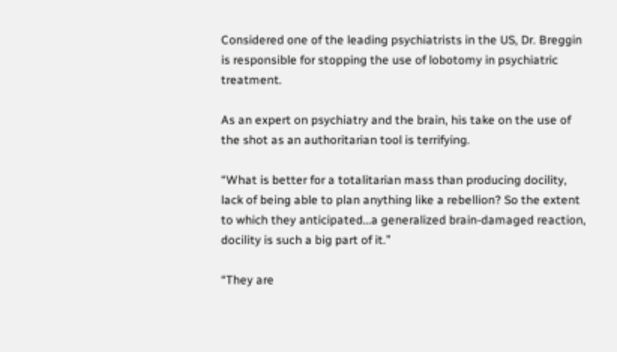Considered one of the leading psychiatrists in the US, Dr. Breggin is responsible for stopping the use of lobotomy in psychiatric treatment.

As an expert on psychiatry and the brain, his take on the use of the shot as an authoritarian tool is terrifying.

“What is better for a totalitarian mass than producing docility, lack of being able to plan anything like a rebellion? So the extent to which they anticipated…a generalized brain-damaged reaction, docility is such a big part of it.”

“They are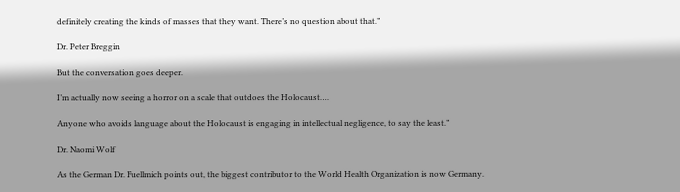definitely creating the kinds of masses that they want. There’s no question about that.”

Dr. Peter Breggin

But the conversation goes deeper.

I’m actually now seeing a horror on a scale that outdoes the Holocaust….

Anyone who avoids language about the Holocaust is engaging in intellectual negligence, to say the least.”

Dr. Naomi Wolf

As the German Dr. Fuellmich points out, the biggest contributor to the World Health Organization is now Germany.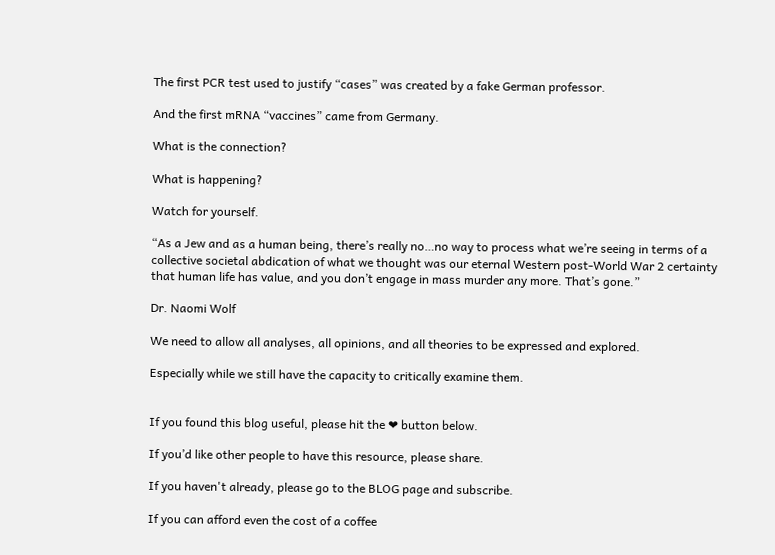The first PCR test used to justify “cases” was created by a fake German professor.

And the first mRNA “vaccines” came from Germany.

What is the connection?

What is happening?

Watch for yourself.

“As a Jew and as a human being, there’s really no…no way to process what we’re seeing in terms of a collective societal abdication of what we thought was our eternal Western post-World War 2 certainty that human life has value, and you don’t engage in mass murder any more. That’s gone.”

Dr. Naomi Wolf

We need to allow all analyses, all opinions, and all theories to be expressed and explored.

Especially while we still have the capacity to critically examine them.


If you found this blog useful, please hit the ❤ button below.

If you’d like other people to have this resource, please share.

If you haven't already, please go to the BLOG page and subscribe.

If you can afford even the cost of a coffee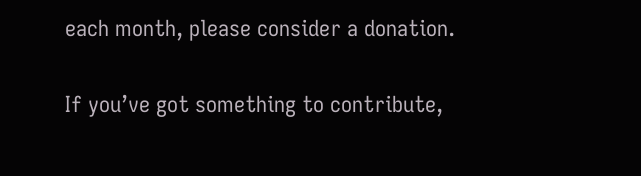each month, please consider a donation.

If you’ve got something to contribute,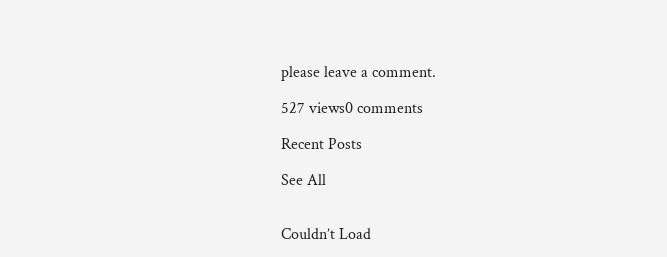please leave a comment.

527 views0 comments

Recent Posts

See All


Couldn’t Load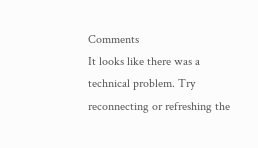Comments
It looks like there was a technical problem. Try reconnecting or refreshing the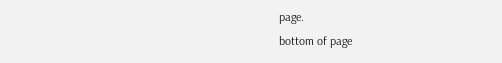page.
bottom of page